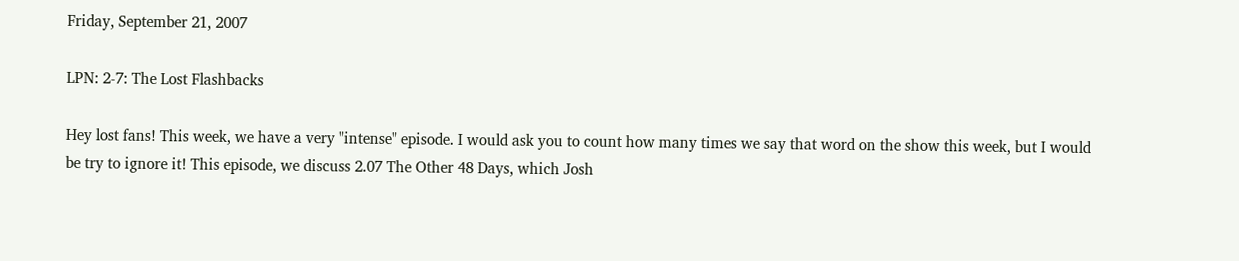Friday, September 21, 2007

LPN: 2-7: The Lost Flashbacks

Hey lost fans! This week, we have a very "intense" episode. I would ask you to count how many times we say that word on the show this week, but I would be try to ignore it! This episode, we discuss 2.07 The Other 48 Days, which Josh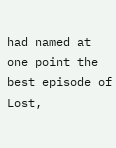had named at one point the best episode of Lost,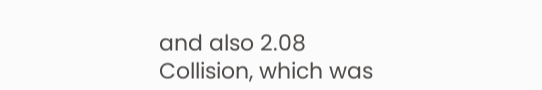and also 2.08 Collision, which was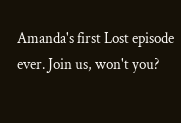Amanda's first Lost episode ever. Join us, won't you?